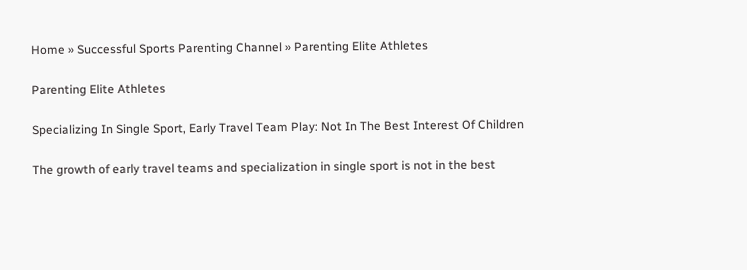Home » Successful Sports Parenting Channel » Parenting Elite Athletes

Parenting Elite Athletes

Specializing In Single Sport, Early Travel Team Play: Not In The Best Interest Of Children

The growth of early travel teams and specialization in single sport is not in the best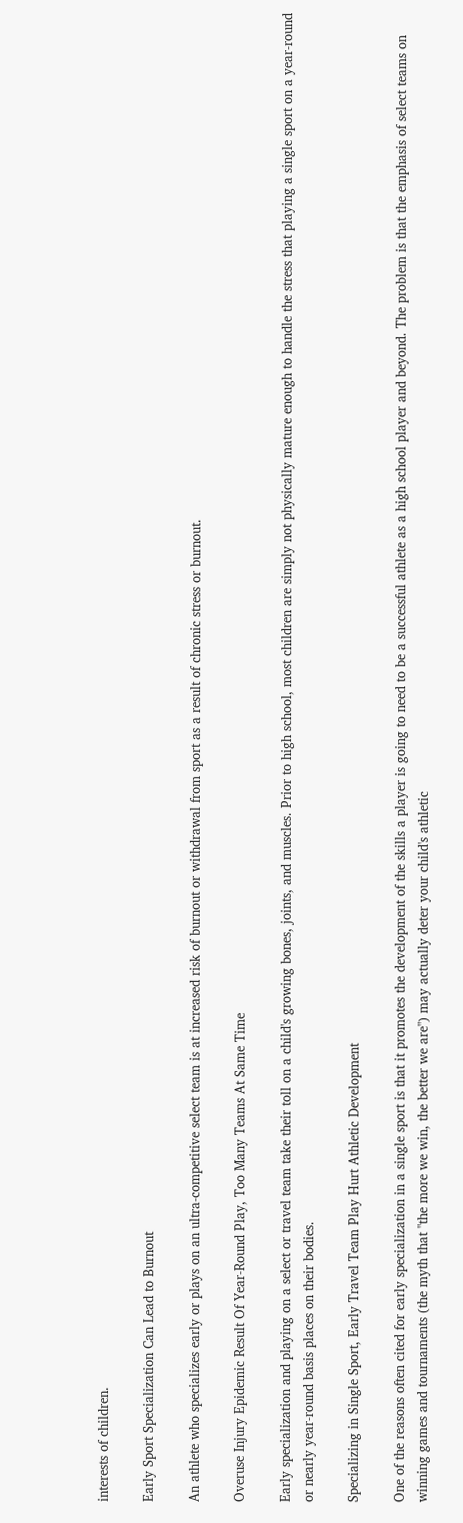interests of children.

Early Sport Specialization Can Lead to Burnout

An athlete who specializes early or plays on an ultra-competitive select team is at increased risk of burnout or withdrawal from sport as a result of chronic stress or burnout.

Overuse Injury Epidemic Result Of Year-Round Play, Too Many Teams At Same Time

Early specialization and playing on a select or travel team take their toll on a child's growing bones, joints, and muscles. Prior to high school, most children are simply not physically mature enough to handle the stress that playing a single sport on a year-round or nearly year-round basis places on their bodies.

Specializing in Single Sport, Early Travel Team Play Hurt Athletic Development

One of the reasons often cited for early specialization in a single sport is that it promotes the development of the skills a player is going to need to be a successful athlete as a high school player and beyond. The problem is that the emphasis of select teams on winning games and tournaments (the myth that "the more we win, the better we are") may actually deter your child's athletic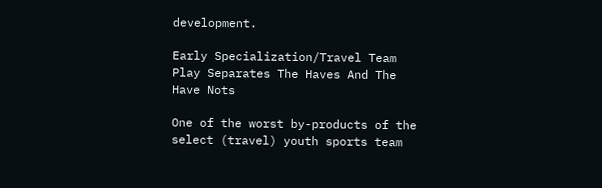development.

Early Specialization/Travel Team Play Separates The Haves And The Have Nots

One of the worst by-products of the select (travel) youth sports team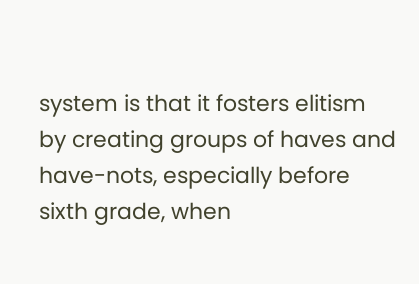system is that it fosters elitism by creating groups of haves and have-nots, especially before sixth grade, when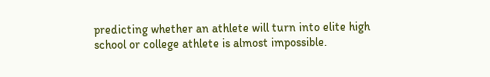predicting whether an athlete will turn into elite high school or college athlete is almost impossible.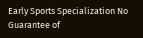Early Sports Specialization No Guarantee of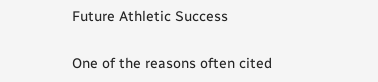Future Athletic Success

One of the reasons often cited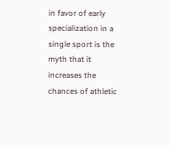in favor of early specialization in a single sport is the myth that it increases the chances of athletic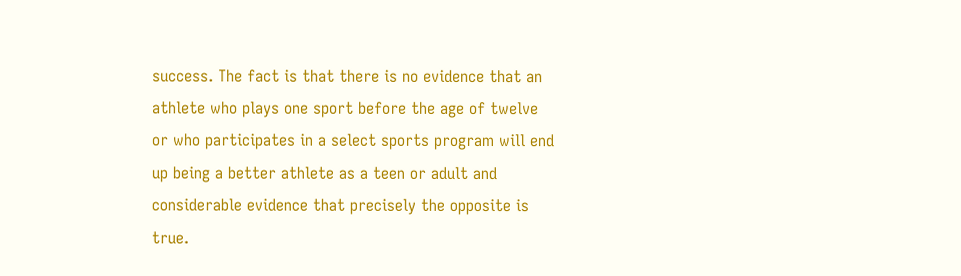success. The fact is that there is no evidence that an athlete who plays one sport before the age of twelve or who participates in a select sports program will end up being a better athlete as a teen or adult and considerable evidence that precisely the opposite is true.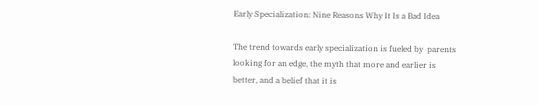Early Specialization: Nine Reasons Why It Is a Bad Idea

The trend towards early specialization is fueled by  parents looking for an edge, the myth that more and earlier is better, and a belief that it is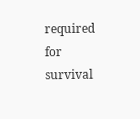required for survival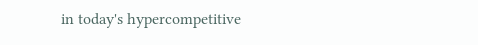in today's hypercompetitive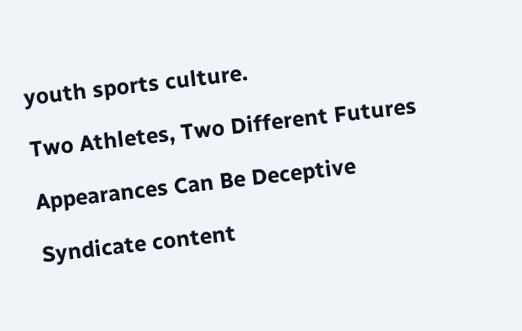youth sports culture.

Two Athletes, Two Different Futures

Appearances Can Be Deceptive

Syndicate content